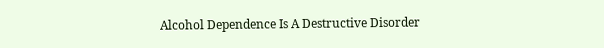Alcohol Dependence Is A Destructive Disorder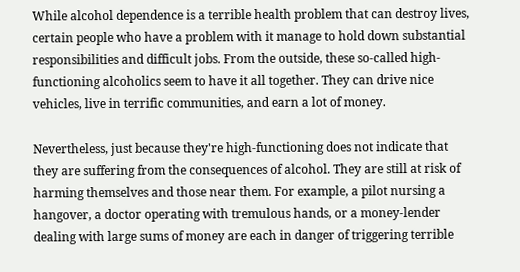While alcohol dependence is a terrible health problem that can destroy lives, certain people who have a problem with it manage to hold down substantial responsibilities and difficult jobs. From the outside, these so-called high-functioning alcoholics seem to have it all together. They can drive nice vehicles, live in terrific communities, and earn a lot of money.

Nevertheless, just because they're high-functioning does not indicate that they are suffering from the consequences of alcohol. They are still at risk of harming themselves and those near them. For example, a pilot nursing a hangover, a doctor operating with tremulous hands, or a money-lender dealing with large sums of money are each in danger of triggering terrible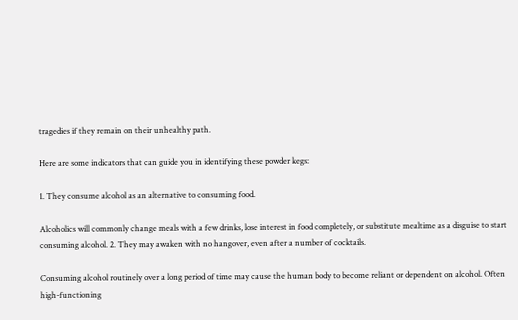tragedies if they remain on their unhealthy path.

Here are some indicators that can guide you in identifying these powder kegs:

1. They consume alcohol as an alternative to consuming food.

Alcoholics will commonly change meals with a few drinks, lose interest in food completely, or substitute mealtime as a disguise to start consuming alcohol. 2. They may awaken with no hangover, even after a number of cocktails.

Consuming alcohol routinely over a long period of time may cause the human body to become reliant or dependent on alcohol. Often high-functioning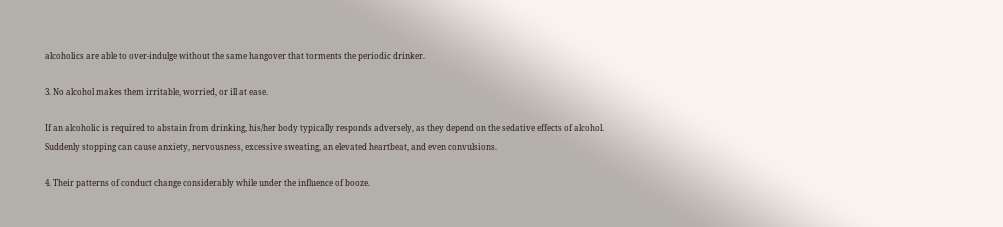alcoholics are able to over-indulge without the same hangover that torments the periodic drinker.

3. No alcohol makes them irritable, worried, or ill at ease.

If an alcoholic is required to abstain from drinking, his/her body typically responds adversely, as they depend on the sedative effects of alcohol. Suddenly stopping can cause anxiety, nervousness, excessive sweating, an elevated heartbeat, and even convulsions.

4. Their patterns of conduct change considerably while under the influence of booze.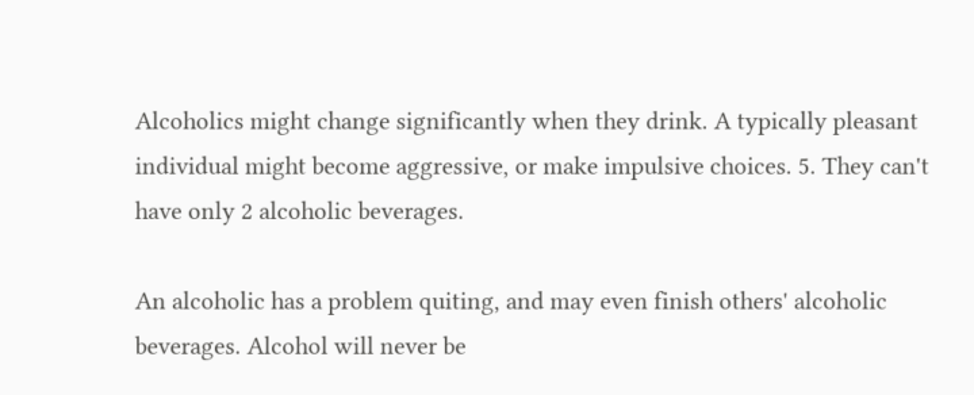Alcoholics might change significantly when they drink. A typically pleasant individual might become aggressive, or make impulsive choices. 5. They can't have only 2 alcoholic beverages.

An alcoholic has a problem quiting, and may even finish others' alcoholic beverages. Alcohol will never be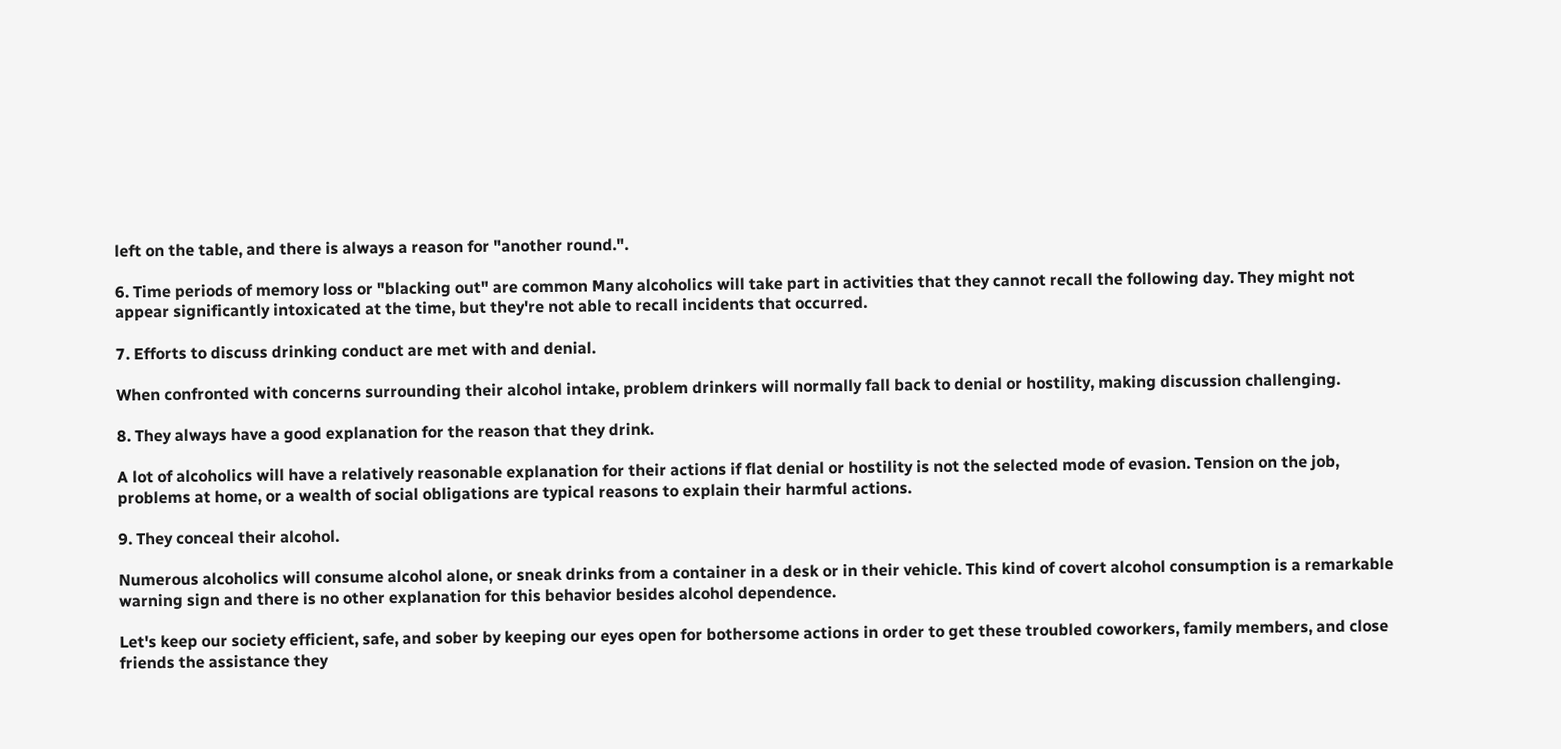left on the table, and there is always a reason for "another round.".

6. Time periods of memory loss or "blacking out" are common Many alcoholics will take part in activities that they cannot recall the following day. They might not appear significantly intoxicated at the time, but they're not able to recall incidents that occurred.

7. Efforts to discuss drinking conduct are met with and denial.

When confronted with concerns surrounding their alcohol intake, problem drinkers will normally fall back to denial or hostility, making discussion challenging.

8. They always have a good explanation for the reason that they drink.

A lot of alcoholics will have a relatively reasonable explanation for their actions if flat denial or hostility is not the selected mode of evasion. Tension on the job, problems at home, or a wealth of social obligations are typical reasons to explain their harmful actions.

9. They conceal their alcohol.

Numerous alcoholics will consume alcohol alone, or sneak drinks from a container in a desk or in their vehicle. This kind of covert alcohol consumption is a remarkable warning sign and there is no other explanation for this behavior besides alcohol dependence.

Let's keep our society efficient, safe, and sober by keeping our eyes open for bothersome actions in order to get these troubled coworkers, family members, and close friends the assistance they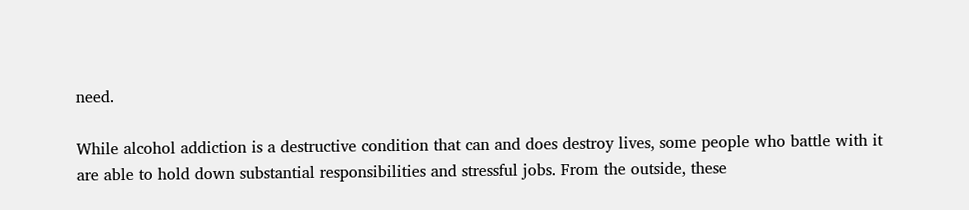need.

While alcohol addiction is a destructive condition that can and does destroy lives, some people who battle with it are able to hold down substantial responsibilities and stressful jobs. From the outside, these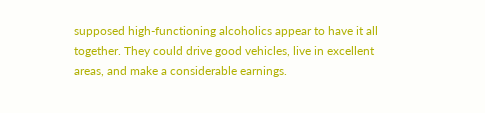supposed high-functioning alcoholics appear to have it all together. They could drive good vehicles, live in excellent areas, and make a considerable earnings.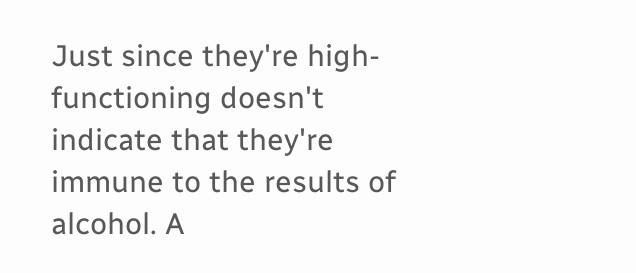Just since they're high-functioning doesn't indicate that they're immune to the results of alcohol. A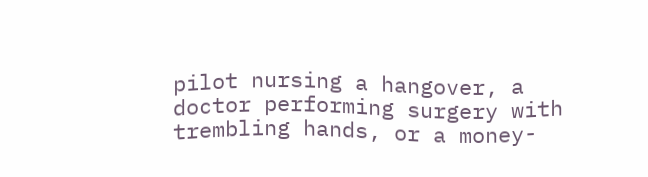pilot nursing a hangover, a doctor performing surgery with trembling hands, or a money-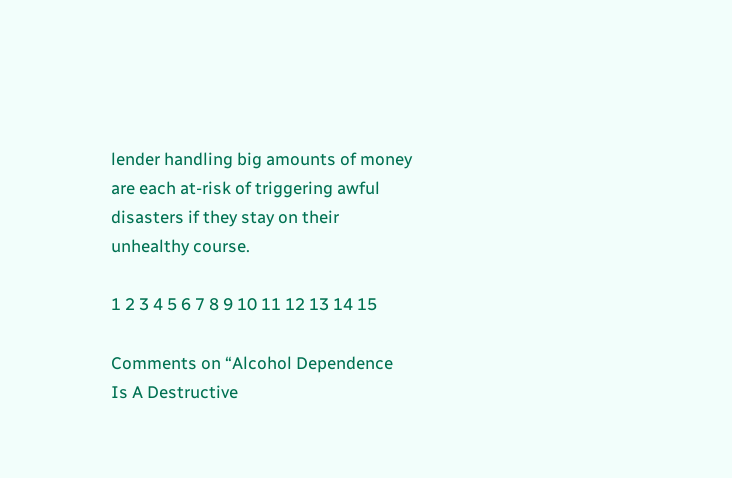lender handling big amounts of money are each at-risk of triggering awful disasters if they stay on their unhealthy course.

1 2 3 4 5 6 7 8 9 10 11 12 13 14 15

Comments on “Alcohol Dependence Is A Destructive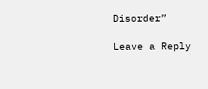Disorder”

Leave a Reply